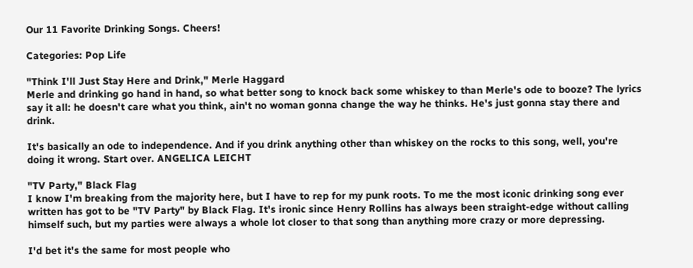Our 11 Favorite Drinking Songs. Cheers!

Categories: Pop Life

"Think I'll Just Stay Here and Drink," Merle Haggard
Merle and drinking go hand in hand, so what better song to knock back some whiskey to than Merle's ode to booze? The lyrics say it all: he doesn't care what you think, ain't no woman gonna change the way he thinks. He's just gonna stay there and drink.

It's basically an ode to independence. And if you drink anything other than whiskey on the rocks to this song, well, you're doing it wrong. Start over. ANGELICA LEICHT

"TV Party," Black Flag
I know I'm breaking from the majority here, but I have to rep for my punk roots. To me the most iconic drinking song ever written has got to be "TV Party" by Black Flag. It's ironic since Henry Rollins has always been straight-edge without calling himself such, but my parties were always a whole lot closer to that song than anything more crazy or more depressing.

I'd bet it's the same for most people who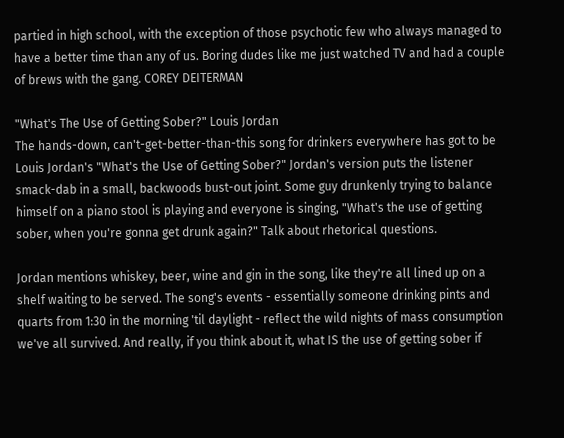partied in high school, with the exception of those psychotic few who always managed to have a better time than any of us. Boring dudes like me just watched TV and had a couple of brews with the gang. COREY DEITERMAN

"What's The Use of Getting Sober?" Louis Jordan
The hands-down, can't-get-better-than-this song for drinkers everywhere has got to be Louis Jordan's "What's the Use of Getting Sober?" Jordan's version puts the listener smack-dab in a small, backwoods bust-out joint. Some guy drunkenly trying to balance himself on a piano stool is playing and everyone is singing, "What's the use of getting sober, when you're gonna get drunk again?" Talk about rhetorical questions.

Jordan mentions whiskey, beer, wine and gin in the song, like they're all lined up on a shelf waiting to be served. The song's events - essentially someone drinking pints and quarts from 1:30 in the morning 'til daylight - reflect the wild nights of mass consumption we've all survived. And really, if you think about it, what IS the use of getting sober if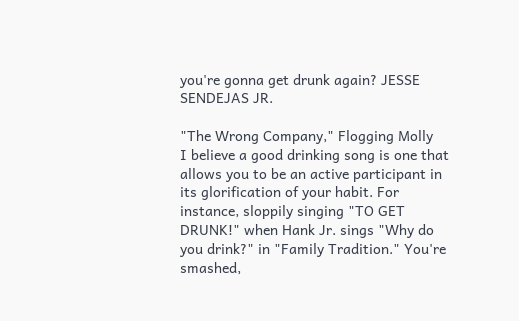you're gonna get drunk again? JESSE SENDEJAS JR.

"The Wrong Company," Flogging Molly
I believe a good drinking song is one that allows you to be an active participant in its glorification of your habit. For instance, sloppily singing "TO GET DRUNK!" when Hank Jr. sings "Why do you drink?" in "Family Tradition." You're smashed,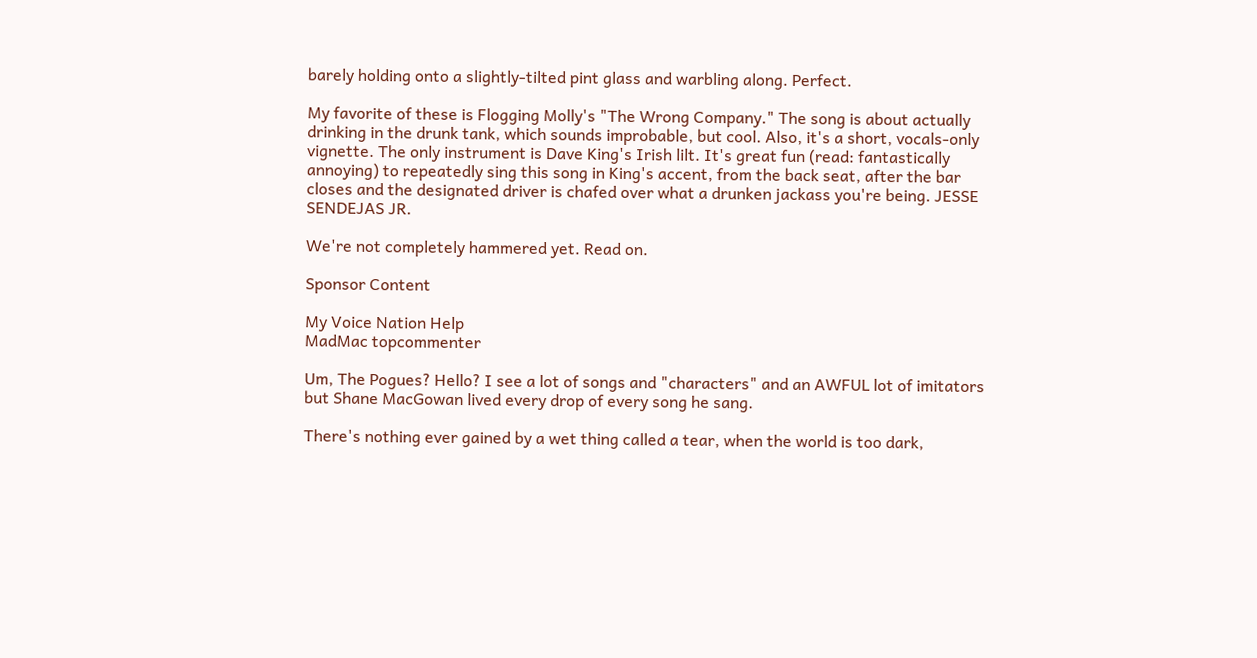barely holding onto a slightly-tilted pint glass and warbling along. Perfect.

My favorite of these is Flogging Molly's "The Wrong Company." The song is about actually drinking in the drunk tank, which sounds improbable, but cool. Also, it's a short, vocals-only vignette. The only instrument is Dave King's Irish lilt. It's great fun (read: fantastically annoying) to repeatedly sing this song in King's accent, from the back seat, after the bar closes and the designated driver is chafed over what a drunken jackass you're being. JESSE SENDEJAS JR.

We're not completely hammered yet. Read on.

Sponsor Content

My Voice Nation Help
MadMac topcommenter

Um, The Pogues? Hello? I see a lot of songs and "characters" and an AWFUL lot of imitators but Shane MacGowan lived every drop of every song he sang.

There's nothing ever gained by a wet thing called a tear, when the world is too dark,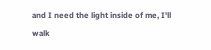and I need the light inside of me, I'll walk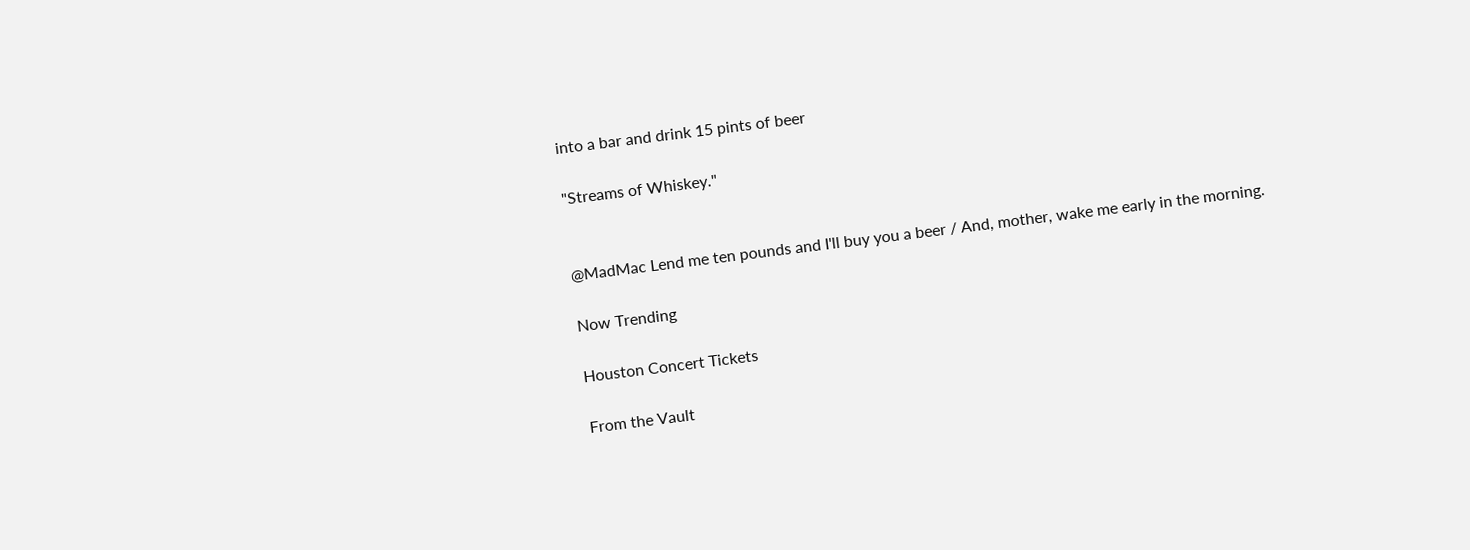into a bar and drink 15 pints of beer

"Streams of Whiskey."


@MadMac Lend me ten pounds and I'll buy you a beer / And, mother, wake me early in the morning.

Now Trending

Houston Concert Tickets

From the Vault